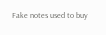Fake notes used to buy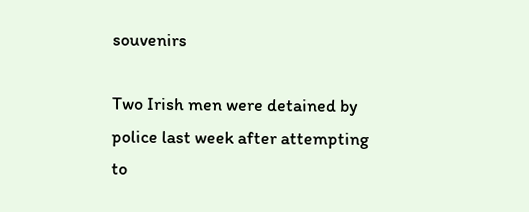souvenirs

Two Irish men were detained by police last week after attempting to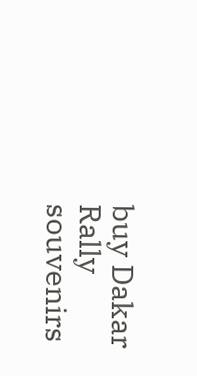buy Dakar Rally souvenirs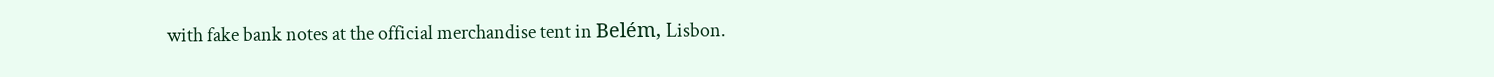with fake bank notes at the official merchandise tent in Belém, Lisbon.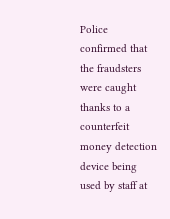Police confirmed that the fraudsters were caught thanks to a counterfeit money detection device being used by staff at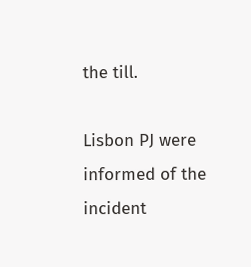the till.

Lisbon PJ were informed of the incident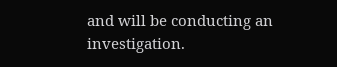and will be conducting an investigation.